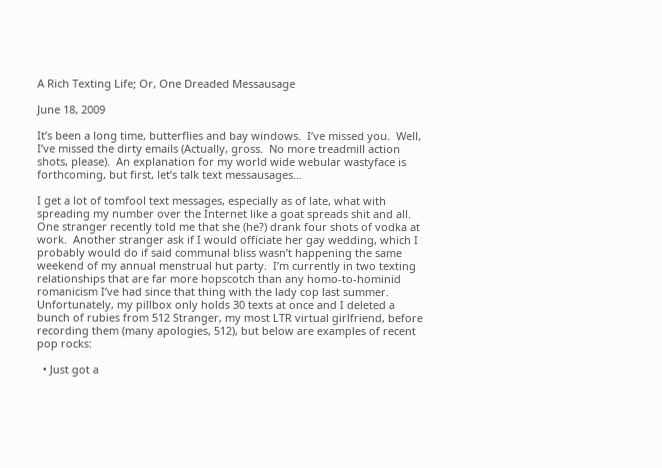A Rich Texting Life; Or, One Dreaded Messausage

June 18, 2009

It’s been a long time, butterflies and bay windows.  I’ve missed you.  Well, I’ve missed the dirty emails (Actually, gross.  No more treadmill action shots, please).  An explanation for my world wide webular wastyface is forthcoming, but first, let’s talk text messausages…

I get a lot of tomfool text messages, especially as of late, what with spreading my number over the Internet like a goat spreads shit and all.  One stranger recently told me that she (he?) drank four shots of vodka at work.  Another stranger ask if I would officiate her gay wedding, which I probably would do if said communal bliss wasn’t happening the same weekend of my annual menstrual hut party.  I’m currently in two texting relationships that are far more hopscotch than any homo-to-hominid romanicism I’ve had since that thing with the lady cop last summer.  Unfortunately, my pillbox only holds 30 texts at once and I deleted a bunch of rubies from 512 Stranger, my most LTR virtual girlfriend, before recording them (many apologies, 512), but below are examples of recent pop rocks:

  • Just got a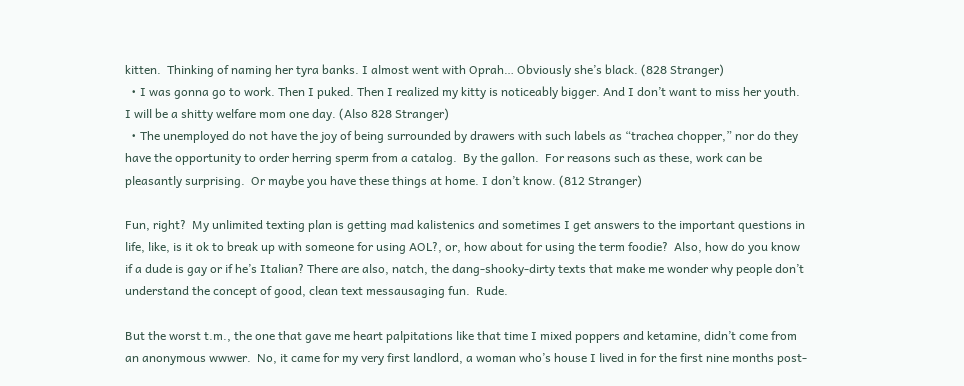kitten.  Thinking of naming her tyra banks. I almost went with Oprah… Obviously she’s black. (828 Stranger)
  • I was gonna go to work. Then I puked. Then I realized my kitty is noticeably bigger. And I don’t want to miss her youth. I will be a shitty welfare mom one day. (Also 828 Stranger)
  • The unemployed do not have the joy of being surrounded by drawers with such labels as “trachea chopper,” nor do they have the opportunity to order herring sperm from a catalog.  By the gallon.  For reasons such as these, work can be pleasantly surprising.  Or maybe you have these things at home. I don’t know. (812 Stranger)

Fun, right?  My unlimited texting plan is getting mad kalistenics and sometimes I get answers to the important questions in life, like, is it ok to break up with someone for using AOL?, or, how about for using the term foodie?  Also, how do you know if a dude is gay or if he’s Italian? There are also, natch, the dang-shooky-dirty texts that make me wonder why people don’t understand the concept of good, clean text messausaging fun.  Rude.

But the worst t.m., the one that gave me heart palpitations like that time I mixed poppers and ketamine, didn’t come from an anonymous wwwer.  No, it came for my very first landlord, a woman who’s house I lived in for the first nine months post-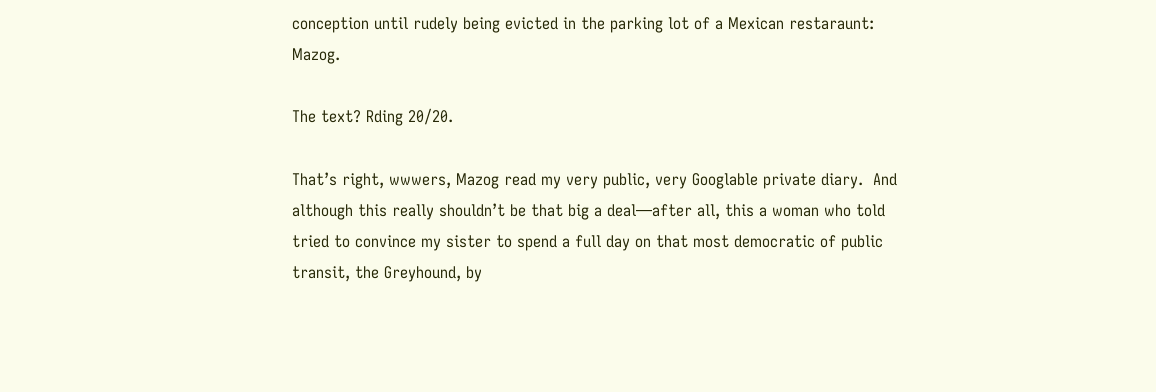conception until rudely being evicted in the parking lot of a Mexican restaraunt: Mazog.

The text? Rding 20/20.

That’s right, wwwers, Mazog read my very public, very Googlable private diary.  And although this really shouldn’t be that big a deal—after all, this a woman who told tried to convince my sister to spend a full day on that most democratic of public transit, the Greyhound, by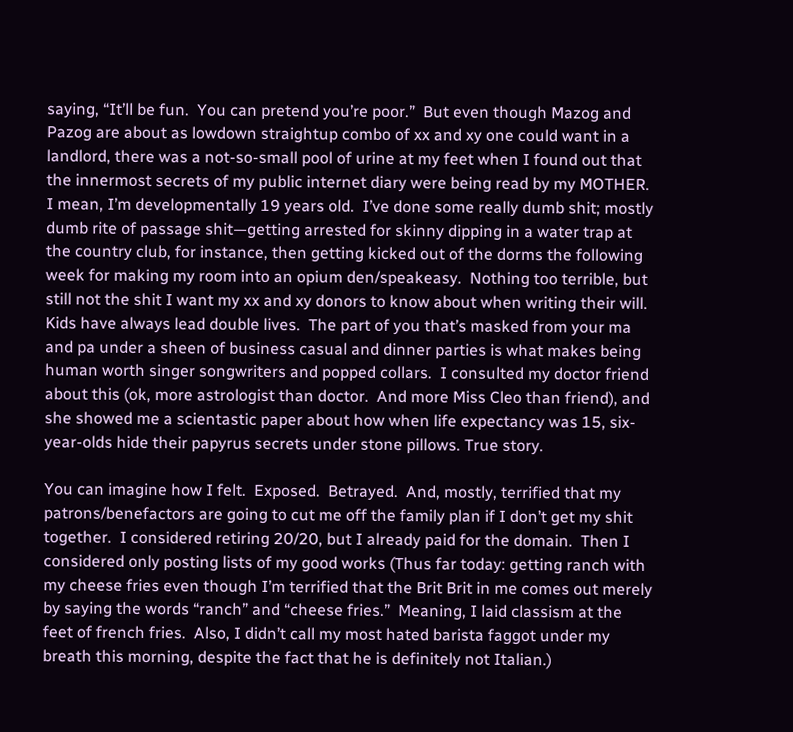saying, “It’ll be fun.  You can pretend you’re poor.”  But even though Mazog and Pazog are about as lowdown straightup combo of xx and xy one could want in a landlord, there was a not-so-small pool of urine at my feet when I found out that the innermost secrets of my public internet diary were being read by my MOTHER.  I mean, I’m developmentally 19 years old.  I’ve done some really dumb shit; mostly dumb rite of passage shit—getting arrested for skinny dipping in a water trap at the country club, for instance, then getting kicked out of the dorms the following week for making my room into an opium den/speakeasy.  Nothing too terrible, but still not the shit I want my xx and xy donors to know about when writing their will.  Kids have always lead double lives.  The part of you that’s masked from your ma and pa under a sheen of business casual and dinner parties is what makes being human worth singer songwriters and popped collars.  I consulted my doctor friend about this (ok, more astrologist than doctor.  And more Miss Cleo than friend), and she showed me a scientastic paper about how when life expectancy was 15, six-year-olds hide their papyrus secrets under stone pillows. True story.

You can imagine how I felt.  Exposed.  Betrayed.  And, mostly, terrified that my patrons/benefactors are going to cut me off the family plan if I don’t get my shit together.  I considered retiring 20/20, but I already paid for the domain.  Then I considered only posting lists of my good works (Thus far today: getting ranch with my cheese fries even though I’m terrified that the Brit Brit in me comes out merely by saying the words “ranch” and “cheese fries.”  Meaning, I laid classism at the feet of french fries.  Also, I didn’t call my most hated barista faggot under my breath this morning, despite the fact that he is definitely not Italian.)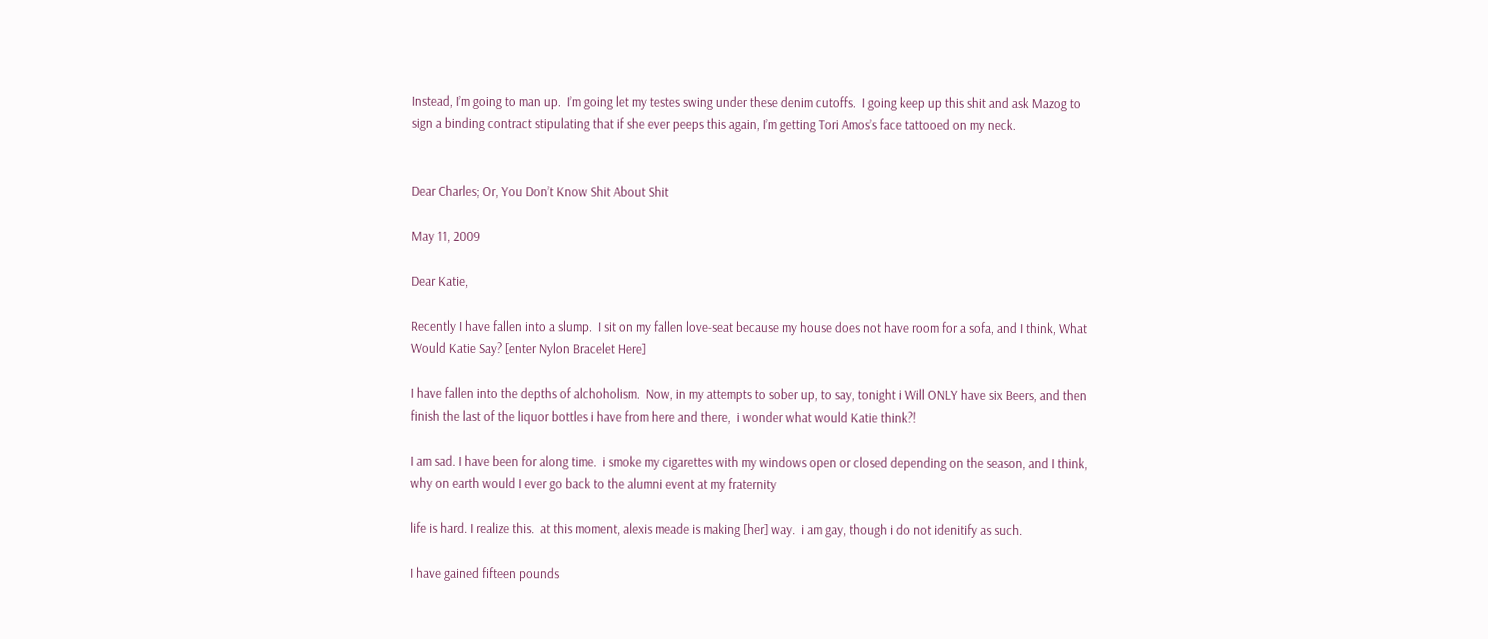Instead, I’m going to man up.  I’m going let my testes swing under these denim cutoffs.  I going keep up this shit and ask Mazog to sign a binding contract stipulating that if she ever peeps this again, I’m getting Tori Amos’s face tattooed on my neck.


Dear Charles; Or, You Don’t Know Shit About Shit

May 11, 2009

Dear Katie,

Recently I have fallen into a slump.  I sit on my fallen love-seat because my house does not have room for a sofa, and I think, What Would Katie Say? [enter Nylon Bracelet Here]

I have fallen into the depths of alchoholism.  Now, in my attempts to sober up, to say, tonight i Will ONLY have six Beers, and then finish the last of the liquor bottles i have from here and there,  i wonder what would Katie think?!

I am sad. I have been for along time.  i smoke my cigarettes with my windows open or closed depending on the season, and I think, why on earth would I ever go back to the alumni event at my fraternity

life is hard. I realize this.  at this moment, alexis meade is making [her] way.  i am gay, though i do not idenitify as such.

I have gained fifteen pounds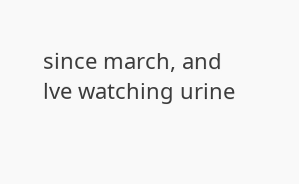since march, and lve watching urine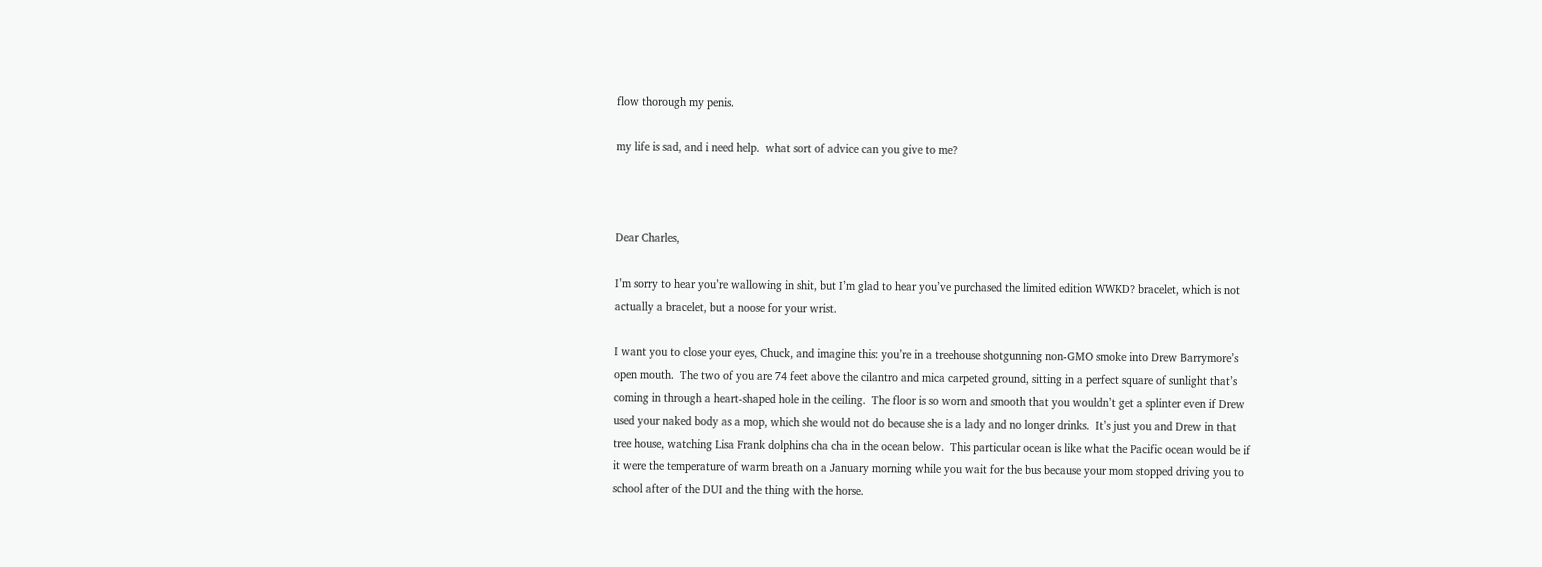flow thorough my penis.

my life is sad, and i need help.  what sort of advice can you give to me?



Dear Charles,

I’m sorry to hear you’re wallowing in shit, but I’m glad to hear you’ve purchased the limited edition WWKD? bracelet, which is not actually a bracelet, but a noose for your wrist.

I want you to close your eyes, Chuck, and imagine this: you’re in a treehouse shotgunning non-GMO smoke into Drew Barrymore’s open mouth.  The two of you are 74 feet above the cilantro and mica carpeted ground, sitting in a perfect square of sunlight that’s coming in through a heart-shaped hole in the ceiling.  The floor is so worn and smooth that you wouldn’t get a splinter even if Drew used your naked body as a mop, which she would not do because she is a lady and no longer drinks.  It’s just you and Drew in that tree house, watching Lisa Frank dolphins cha cha in the ocean below.  This particular ocean is like what the Pacific ocean would be if it were the temperature of warm breath on a January morning while you wait for the bus because your mom stopped driving you to school after of the DUI and the thing with the horse.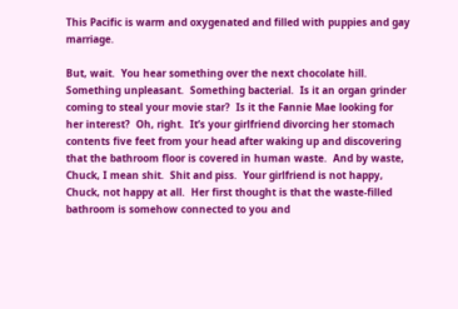This Pacific is warm and oxygenated and filled with puppies and gay marriage.

But, wait.  You hear something over the next chocolate hill.  Something unpleasant.  Something bacterial.  Is it an organ grinder coming to steal your movie star?  Is it the Fannie Mae looking for her interest?  Oh, right.  It’s your girlfriend divorcing her stomach contents five feet from your head after waking up and discovering that the bathroom floor is covered in human waste.  And by waste, Chuck, I mean shit.  Shit and piss.  Your girlfriend is not happy, Chuck, not happy at all.  Her first thought is that the waste-filled bathroom is somehow connected to you and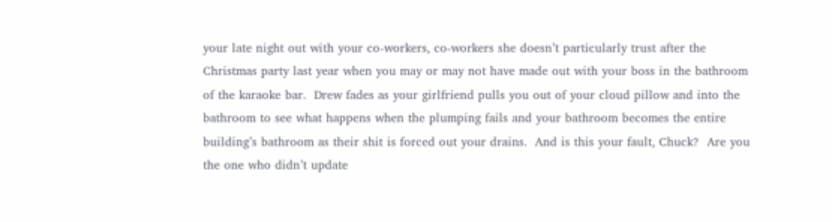your late night out with your co-workers, co-workers she doesn’t particularly trust after the Christmas party last year when you may or may not have made out with your boss in the bathroom of the karaoke bar.  Drew fades as your girlfriend pulls you out of your cloud pillow and into the bathroom to see what happens when the plumping fails and your bathroom becomes the entire building’s bathroom as their shit is forced out your drains.  And is this your fault, Chuck?  Are you the one who didn’t update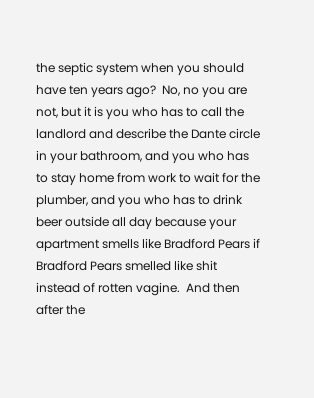the septic system when you should have ten years ago?  No, no you are not, but it is you who has to call the landlord and describe the Dante circle in your bathroom, and you who has to stay home from work to wait for the plumber, and you who has to drink beer outside all day because your apartment smells like Bradford Pears if Bradford Pears smelled like shit instead of rotten vagine.  And then after the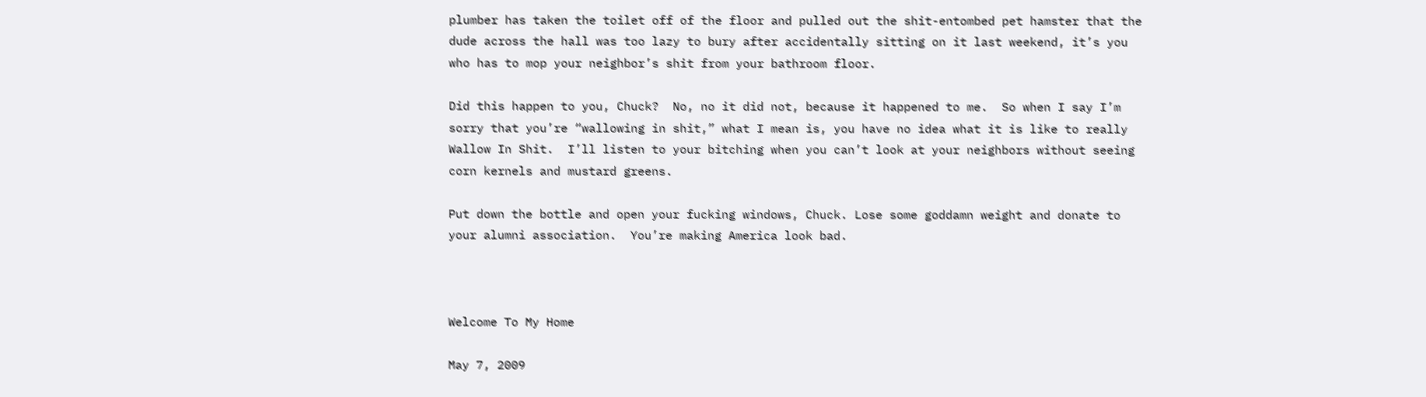plumber has taken the toilet off of the floor and pulled out the shit-entombed pet hamster that the dude across the hall was too lazy to bury after accidentally sitting on it last weekend, it’s you who has to mop your neighbor’s shit from your bathroom floor.

Did this happen to you, Chuck?  No, no it did not, because it happened to me.  So when I say I’m sorry that you’re “wallowing in shit,” what I mean is, you have no idea what it is like to really Wallow In Shit.  I’ll listen to your bitching when you can’t look at your neighbors without seeing corn kernels and mustard greens.

Put down the bottle and open your fucking windows, Chuck. Lose some goddamn weight and donate to your alumni association.  You’re making America look bad.



Welcome To My Home

May 7, 2009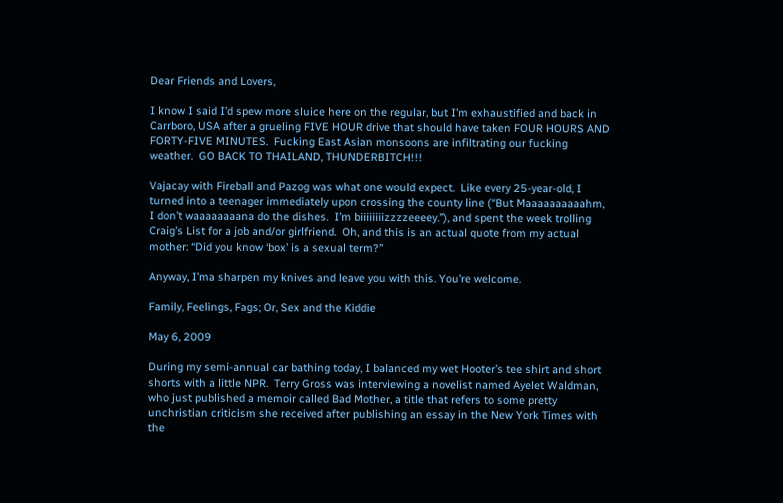Dear Friends and Lovers,

I know I said I’d spew more sluice here on the regular, but I’m exhaustified and back in Carrboro, USA after a grueling FIVE HOUR drive that should have taken FOUR HOURS AND FORTY-FIVE MINUTES.  Fucking East Asian monsoons are infiltrating our fucking weather.  GO BACK TO THAILAND, THUNDERBITCH!!!

Vajacay with Fireball and Pazog was what one would expect.  Like every 25-year-old, I turned into a teenager immediately upon crossing the county line (“But Maaaaaaaaaahm, I don’t waaaaaaaana do the dishes.  I’m biiiiiiiizzzzeeeey.”), and spent the week trolling Craig’s List for a job and/or girlfriend.  Oh, and this is an actual quote from my actual mother: “Did you know ‘box’ is a sexual term?”

Anyway, I’ma sharpen my knives and leave you with this. You’re welcome.

Family, Feelings, Fags; Or, Sex and the Kiddie

May 6, 2009

During my semi-annual car bathing today, I balanced my wet Hooter’s tee shirt and short shorts with a little NPR.  Terry Gross was interviewing a novelist named Ayelet Waldman, who just published a memoir called Bad Mother, a title that refers to some pretty unchristian criticism she received after publishing an essay in the New York Times with the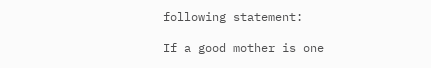following statement:

If a good mother is one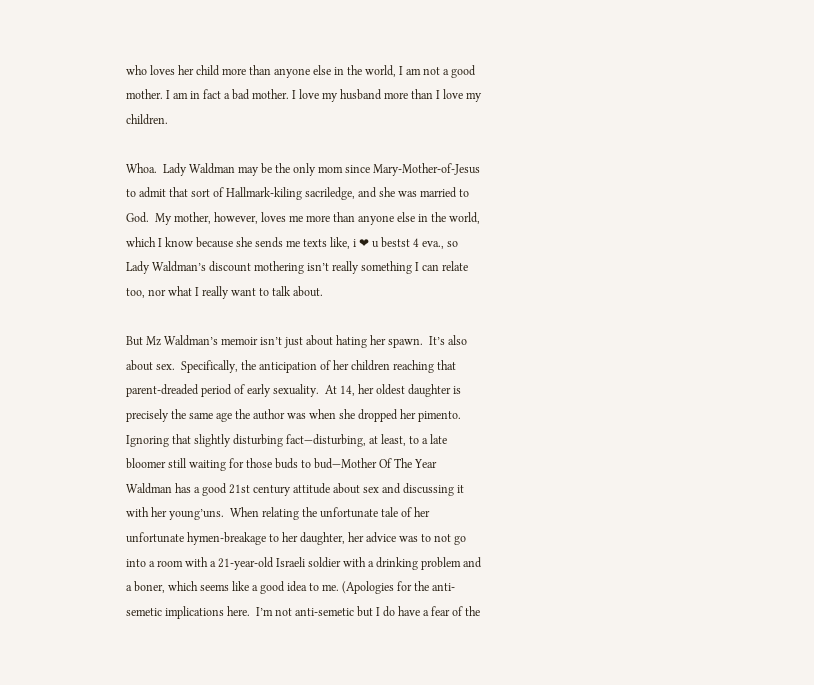who loves her child more than anyone else in the world, I am not a good mother. I am in fact a bad mother. I love my husband more than I love my children.

Whoa.  Lady Waldman may be the only mom since Mary-Mother-of-Jesus to admit that sort of Hallmark-kiling sacriledge, and she was married to God.  My mother, however, loves me more than anyone else in the world, which I know because she sends me texts like, i ❤ u bestst 4 eva., so Lady Waldman’s discount mothering isn’t really something I can relate too, nor what I really want to talk about.

But Mz Waldman’s memoir isn’t just about hating her spawn.  It’s also about sex.  Specifically, the anticipation of her children reaching that parent-dreaded period of early sexuality.  At 14, her oldest daughter is precisely the same age the author was when she dropped her pimento.  Ignoring that slightly disturbing fact—disturbing, at least, to a late bloomer still waiting for those buds to bud—Mother Of The Year Waldman has a good 21st century attitude about sex and discussing it with her young’uns.  When relating the unfortunate tale of her unfortunate hymen-breakage to her daughter, her advice was to not go into a room with a 21-year-old Israeli soldier with a drinking problem and a boner, which seems like a good idea to me. (Apologies for the anti-semetic implications here.  I’m not anti-semetic but I do have a fear of the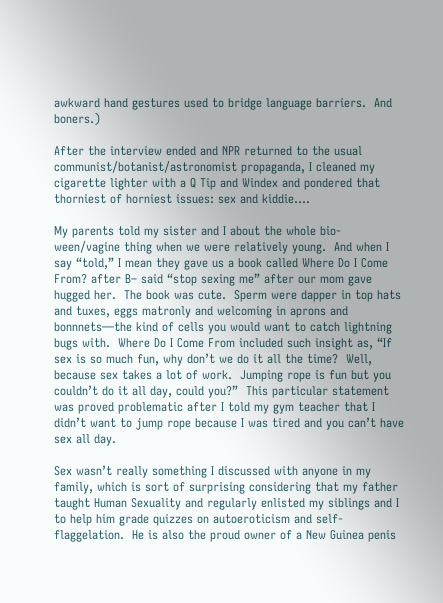awkward hand gestures used to bridge language barriers.  And boners.)

After the interview ended and NPR returned to the usual communist/botanist/astronomist propaganda, I cleaned my cigarette lighter with a Q Tip and Windex and pondered that thorniest of horniest issues: sex and kiddie….

My parents told my sister and I about the whole bio-ween/vagine thing when we were relatively young.  And when I say “told,” I mean they gave us a book called Where Do I Come From? after B– said “stop sexing me” after our mom gave hugged her.  The book was cute.  Sperm were dapper in top hats and tuxes, eggs matronly and welcoming in aprons and bonnnets—the kind of cells you would want to catch lightning bugs with.  Where Do I Come From included such insight as, “If sex is so much fun, why don’t we do it all the time?  Well, because sex takes a lot of work.  Jumping rope is fun but you couldn’t do it all day, could you?”  This particular statement was proved problematic after I told my gym teacher that I didn’t want to jump rope because I was tired and you can’t have sex all day.

Sex wasn’t really something I discussed with anyone in my family, which is sort of surprising considering that my father taught Human Sexuality and regularly enlisted my siblings and I to help him grade quizzes on autoeroticism and self-flaggelation.  He is also the proud owner of a New Guinea penis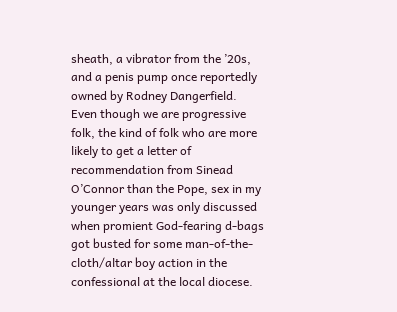sheath, a vibrator from the ’20s, and a penis pump once reportedly owned by Rodney Dangerfield.  Even though we are progressive folk, the kind of folk who are more likely to get a letter of recommendation from Sinead O’Connor than the Pope, sex in my younger years was only discussed when promient God-fearing d-bags got busted for some man-of-the-cloth/altar boy action in the confessional at the local diocese.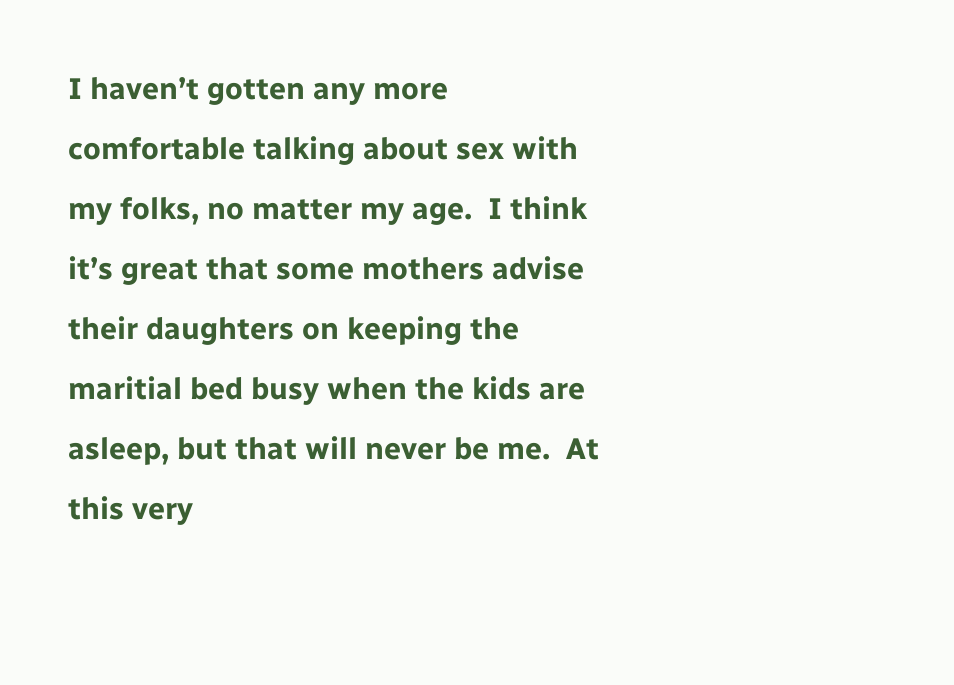I haven’t gotten any more comfortable talking about sex with my folks, no matter my age.  I think it’s great that some mothers advise their daughters on keeping the maritial bed busy when the kids are asleep, but that will never be me.  At this very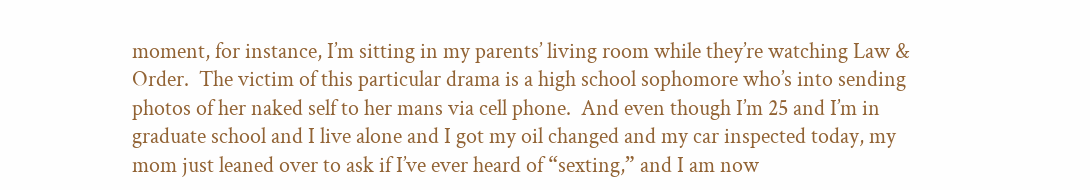moment, for instance, I’m sitting in my parents’ living room while they’re watching Law & Order.  The victim of this particular drama is a high school sophomore who’s into sending photos of her naked self to her mans via cell phone.  And even though I’m 25 and I’m in graduate school and I live alone and I got my oil changed and my car inspected today, my mom just leaned over to ask if I’ve ever heard of “sexting,” and I am now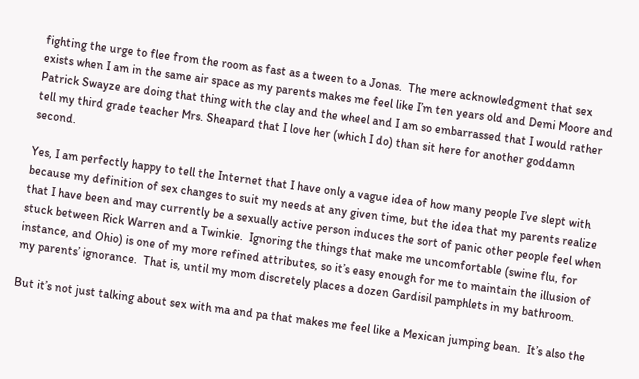fighting the urge to flee from the room as fast as a tween to a Jonas.  The mere acknowledgment that sex exists when I am in the same air space as my parents makes me feel like I’m ten years old and Demi Moore and Patrick Swayze are doing that thing with the clay and the wheel and I am so embarrassed that I would rather tell my third grade teacher Mrs. Sheapard that I love her (which I do) than sit here for another goddamn second.

Yes, I am perfectly happy to tell the Internet that I have only a vague idea of how many people I’ve slept with because my definition of sex changes to suit my needs at any given time, but the idea that my parents realize that I have been and may currently be a sexually active person induces the sort of panic other people feel when stuck between Rick Warren and a Twinkie.  Ignoring the things that make me uncomfortable (swine flu, for instance, and Ohio) is one of my more refined attributes, so it’s easy enough for me to maintain the illusion of my parents’ ignorance.  That is, until my mom discretely places a dozen Gardisil pamphlets in my bathroom.

But it’s not just talking about sex with ma and pa that makes me feel like a Mexican jumping bean.  It’s also the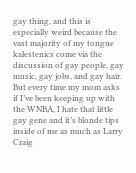gay thing, and this is especially weird because the vast majority of my tongue kalestenics come via the discussion of gay people, gay music, gay jobs, and gay hair.  But every time my mom asks if I’ve been keeping up with the WNBA, I hate that little gay gene and it’s blonde tips inside of me as much as Larry Craig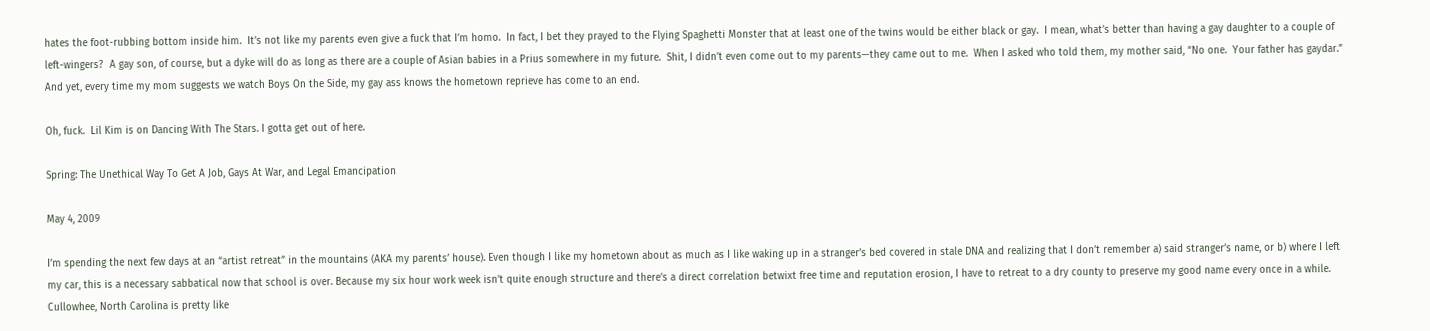hates the foot-rubbing bottom inside him.  It’s not like my parents even give a fuck that I’m homo.  In fact, I bet they prayed to the Flying Spaghetti Monster that at least one of the twins would be either black or gay.  I mean, what’s better than having a gay daughter to a couple of left-wingers?  A gay son, of course, but a dyke will do as long as there are a couple of Asian babies in a Prius somewhere in my future.  Shit, I didn’t even come out to my parents—they came out to me.  When I asked who told them, my mother said, “No one.  Your father has gaydar.”  And yet, every time my mom suggests we watch Boys On the Side, my gay ass knows the hometown reprieve has come to an end.

Oh, fuck.  Lil Kim is on Dancing With The Stars. I gotta get out of here.

Spring: The Unethical Way To Get A Job, Gays At War, and Legal Emancipation

May 4, 2009

I’m spending the next few days at an “artist retreat” in the mountains (AKA my parents’ house). Even though I like my hometown about as much as I like waking up in a stranger’s bed covered in stale DNA and realizing that I don’t remember a) said stranger’s name, or b) where I left my car, this is a necessary sabbatical now that school is over. Because my six hour work week isn’t quite enough structure and there’s a direct correlation betwixt free time and reputation erosion, I have to retreat to a dry county to preserve my good name every once in a while. Cullowhee, North Carolina is pretty like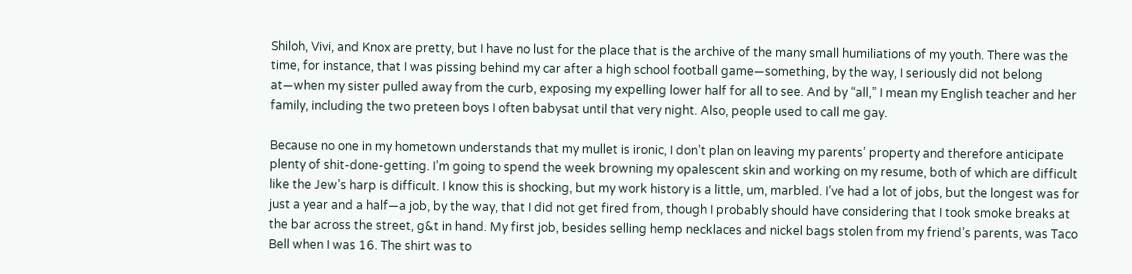Shiloh, Vivi, and Knox are pretty, but I have no lust for the place that is the archive of the many small humiliations of my youth. There was the time, for instance, that I was pissing behind my car after a high school football game—something, by the way, I seriously did not belong at—when my sister pulled away from the curb, exposing my expelling lower half for all to see. And by “all,” I mean my English teacher and her family, including the two preteen boys I often babysat until that very night. Also, people used to call me gay.

Because no one in my hometown understands that my mullet is ironic, I don’t plan on leaving my parents’ property and therefore anticipate plenty of shit-done-getting. I’m going to spend the week browning my opalescent skin and working on my resume, both of which are difficult like the Jew’s harp is difficult. I know this is shocking, but my work history is a little, um, marbled. I’ve had a lot of jobs, but the longest was for just a year and a half—a job, by the way, that I did not get fired from, though I probably should have considering that I took smoke breaks at the bar across the street, g&t in hand. My first job, besides selling hemp necklaces and nickel bags stolen from my friend’s parents, was Taco Bell when I was 16. The shirt was to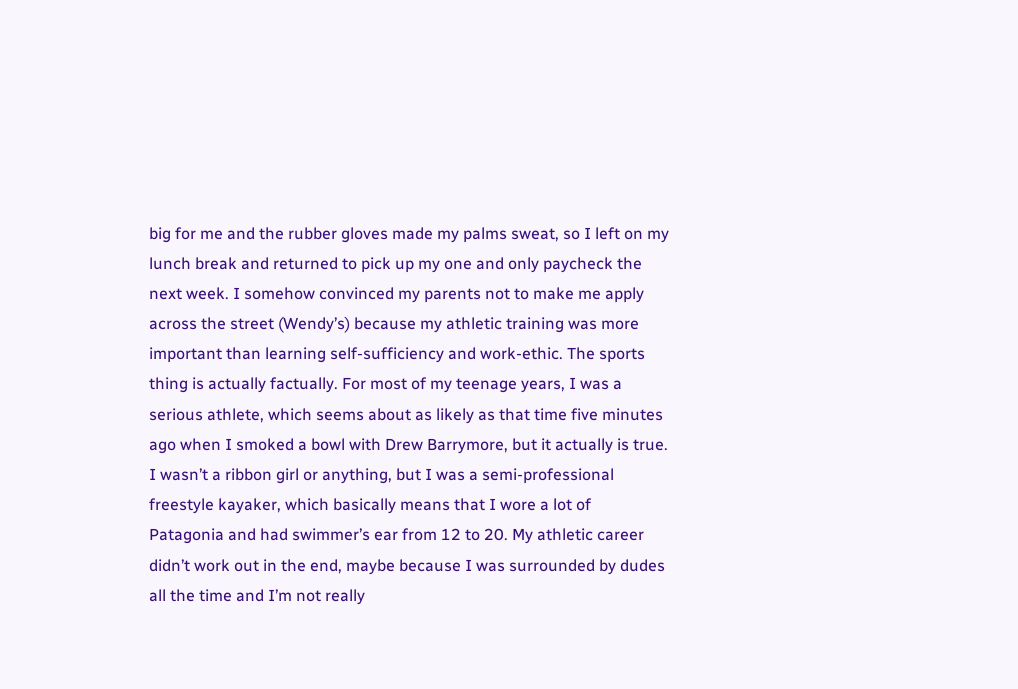big for me and the rubber gloves made my palms sweat, so I left on my lunch break and returned to pick up my one and only paycheck the next week. I somehow convinced my parents not to make me apply across the street (Wendy’s) because my athletic training was more important than learning self-sufficiency and work-ethic. The sports thing is actually factually. For most of my teenage years, I was a serious athlete, which seems about as likely as that time five minutes ago when I smoked a bowl with Drew Barrymore, but it actually is true. I wasn’t a ribbon girl or anything, but I was a semi-professional freestyle kayaker, which basically means that I wore a lot of Patagonia and had swimmer’s ear from 12 to 20. My athletic career didn’t work out in the end, maybe because I was surrounded by dudes all the time and I’m not really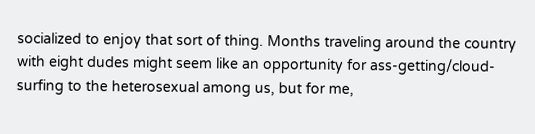socialized to enjoy that sort of thing. Months traveling around the country with eight dudes might seem like an opportunity for ass-getting/cloud-surfing to the heterosexual among us, but for me,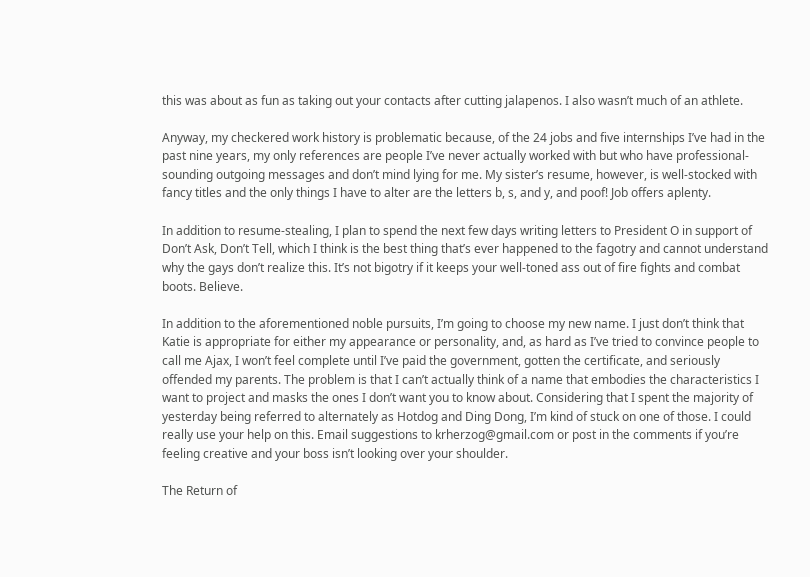this was about as fun as taking out your contacts after cutting jalapenos. I also wasn’t much of an athlete.

Anyway, my checkered work history is problematic because, of the 24 jobs and five internships I’ve had in the past nine years, my only references are people I’ve never actually worked with but who have professional-sounding outgoing messages and don’t mind lying for me. My sister’s resume, however, is well-stocked with fancy titles and the only things I have to alter are the letters b, s, and y, and poof! Job offers aplenty.

In addition to resume-stealing, I plan to spend the next few days writing letters to President O in support of Don’t Ask, Don’t Tell, which I think is the best thing that’s ever happened to the fagotry and cannot understand why the gays don’t realize this. It’s not bigotry if it keeps your well-toned ass out of fire fights and combat boots. Believe.

In addition to the aforementioned noble pursuits, I’m going to choose my new name. I just don’t think that Katie is appropriate for either my appearance or personality, and, as hard as I’ve tried to convince people to call me Ajax, I won’t feel complete until I’ve paid the government, gotten the certificate, and seriously offended my parents. The problem is that I can’t actually think of a name that embodies the characteristics I want to project and masks the ones I don’t want you to know about. Considering that I spent the majority of yesterday being referred to alternately as Hotdog and Ding Dong, I’m kind of stuck on one of those. I could really use your help on this. Email suggestions to krherzog@gmail.com or post in the comments if you’re feeling creative and your boss isn’t looking over your shoulder.

The Return of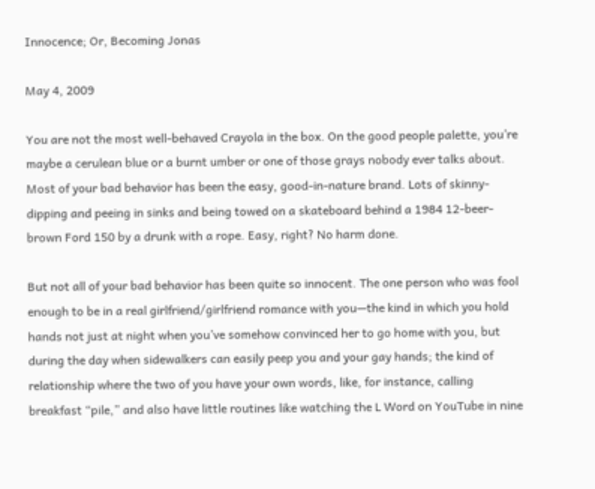Innocence; Or, Becoming Jonas

May 4, 2009

You are not the most well-behaved Crayola in the box. On the good people palette, you’re maybe a cerulean blue or a burnt umber or one of those grays nobody ever talks about. Most of your bad behavior has been the easy, good-in-nature brand. Lots of skinny-dipping and peeing in sinks and being towed on a skateboard behind a 1984 12-beer-brown Ford 150 by a drunk with a rope. Easy, right? No harm done.

But not all of your bad behavior has been quite so innocent. The one person who was fool enough to be in a real girlfriend/girlfriend romance with you—the kind in which you hold hands not just at night when you’ve somehow convinced her to go home with you, but during the day when sidewalkers can easily peep you and your gay hands; the kind of relationship where the two of you have your own words, like, for instance, calling breakfast “pile,” and also have little routines like watching the L Word on YouTube in nine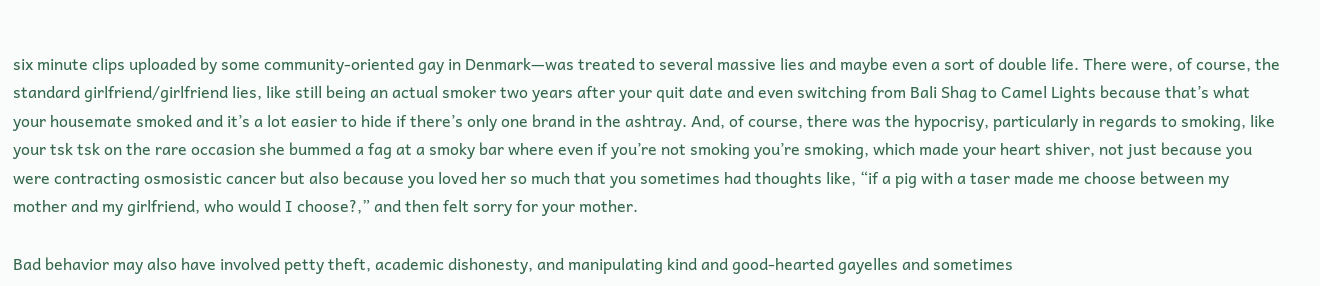six minute clips uploaded by some community-oriented gay in Denmark—was treated to several massive lies and maybe even a sort of double life. There were, of course, the standard girlfriend/girlfriend lies, like still being an actual smoker two years after your quit date and even switching from Bali Shag to Camel Lights because that’s what your housemate smoked and it’s a lot easier to hide if there’s only one brand in the ashtray. And, of course, there was the hypocrisy, particularly in regards to smoking, like your tsk tsk on the rare occasion she bummed a fag at a smoky bar where even if you’re not smoking you’re smoking, which made your heart shiver, not just because you were contracting osmosistic cancer but also because you loved her so much that you sometimes had thoughts like, “if a pig with a taser made me choose between my mother and my girlfriend, who would I choose?,” and then felt sorry for your mother.

Bad behavior may also have involved petty theft, academic dishonesty, and manipulating kind and good-hearted gayelles and sometimes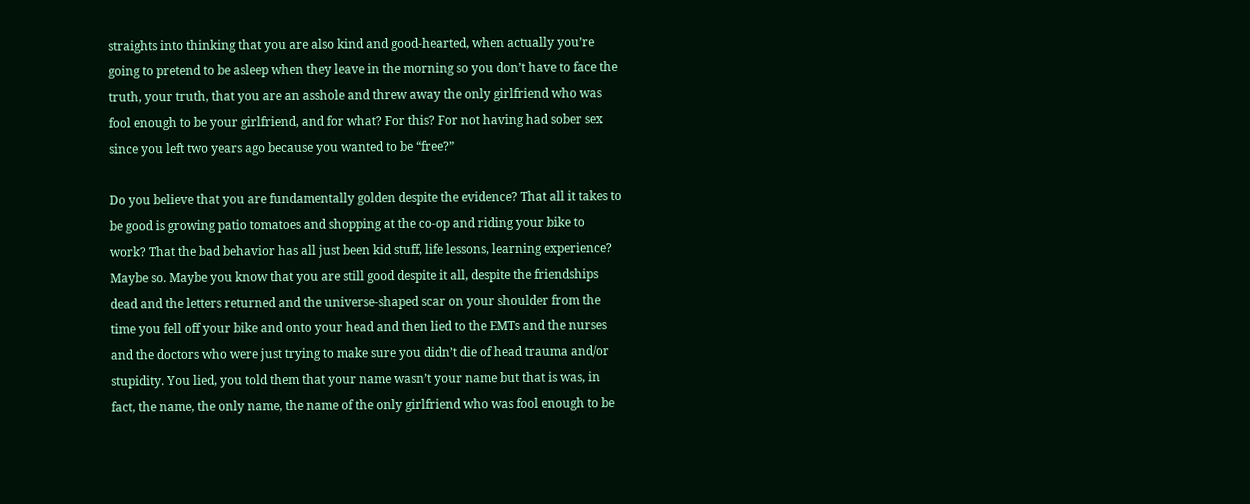straights into thinking that you are also kind and good-hearted, when actually you’re going to pretend to be asleep when they leave in the morning so you don’t have to face the truth, your truth, that you are an asshole and threw away the only girlfriend who was fool enough to be your girlfriend, and for what? For this? For not having had sober sex since you left two years ago because you wanted to be “free?”

Do you believe that you are fundamentally golden despite the evidence? That all it takes to be good is growing patio tomatoes and shopping at the co-op and riding your bike to work? That the bad behavior has all just been kid stuff, life lessons, learning experience? Maybe so. Maybe you know that you are still good despite it all, despite the friendships dead and the letters returned and the universe-shaped scar on your shoulder from the time you fell off your bike and onto your head and then lied to the EMTs and the nurses and the doctors who were just trying to make sure you didn’t die of head trauma and/or stupidity. You lied, you told them that your name wasn’t your name but that is was, in fact, the name, the only name, the name of the only girlfriend who was fool enough to be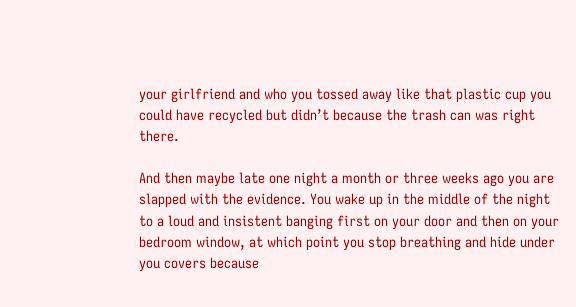your girlfriend and who you tossed away like that plastic cup you could have recycled but didn’t because the trash can was right there.

And then maybe late one night a month or three weeks ago you are slapped with the evidence. You wake up in the middle of the night to a loud and insistent banging first on your door and then on your bedroom window, at which point you stop breathing and hide under you covers because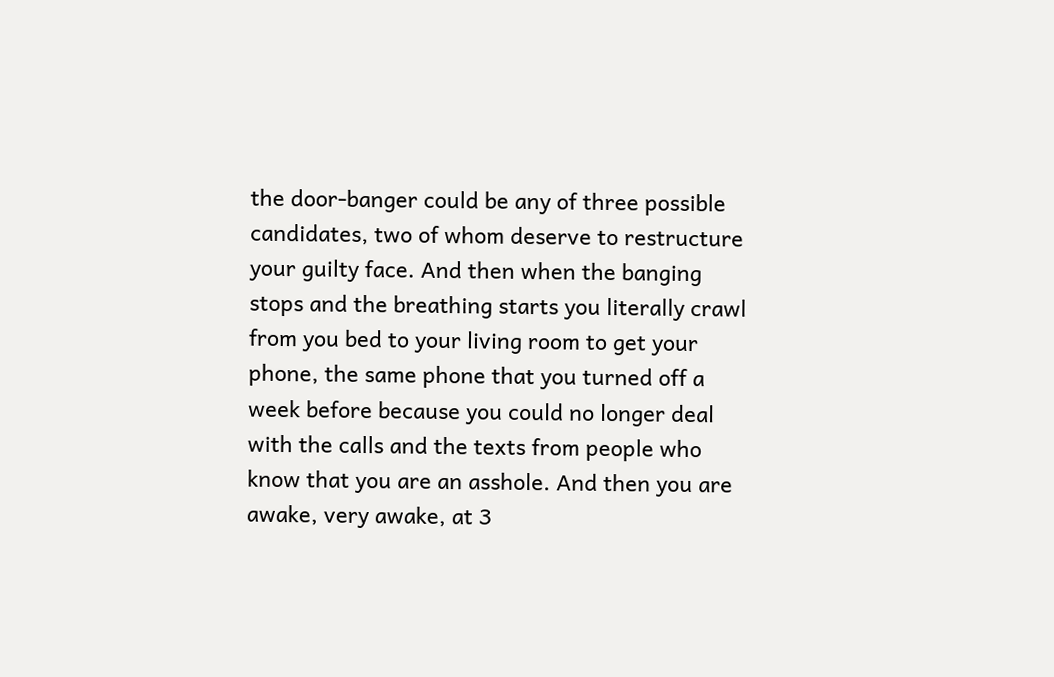the door-banger could be any of three possible candidates, two of whom deserve to restructure your guilty face. And then when the banging stops and the breathing starts you literally crawl from you bed to your living room to get your phone, the same phone that you turned off a week before because you could no longer deal with the calls and the texts from people who know that you are an asshole. And then you are awake, very awake, at 3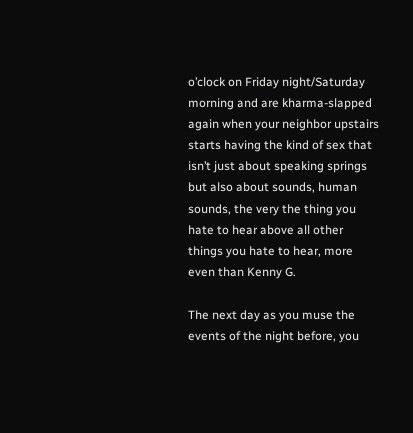o’clock on Friday night/Saturday morning and are kharma-slapped again when your neighbor upstairs starts having the kind of sex that isn’t just about speaking springs but also about sounds, human sounds, the very the thing you hate to hear above all other things you hate to hear, more even than Kenny G.

The next day as you muse the events of the night before, you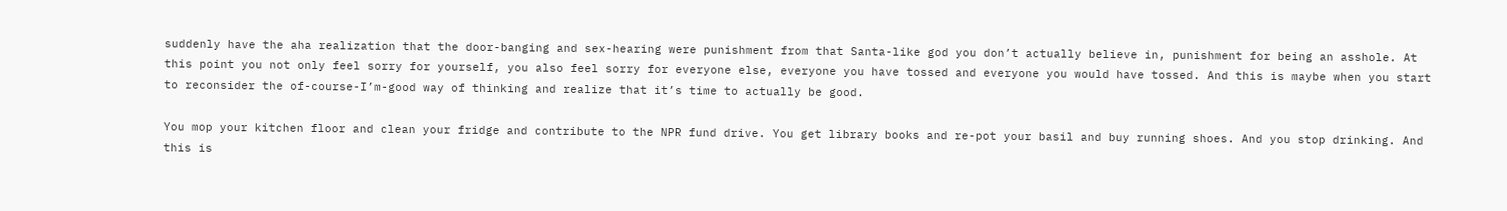suddenly have the aha realization that the door-banging and sex-hearing were punishment from that Santa-like god you don’t actually believe in, punishment for being an asshole. At this point you not only feel sorry for yourself, you also feel sorry for everyone else, everyone you have tossed and everyone you would have tossed. And this is maybe when you start to reconsider the of-course-I’m-good way of thinking and realize that it’s time to actually be good.

You mop your kitchen floor and clean your fridge and contribute to the NPR fund drive. You get library books and re-pot your basil and buy running shoes. And you stop drinking. And this is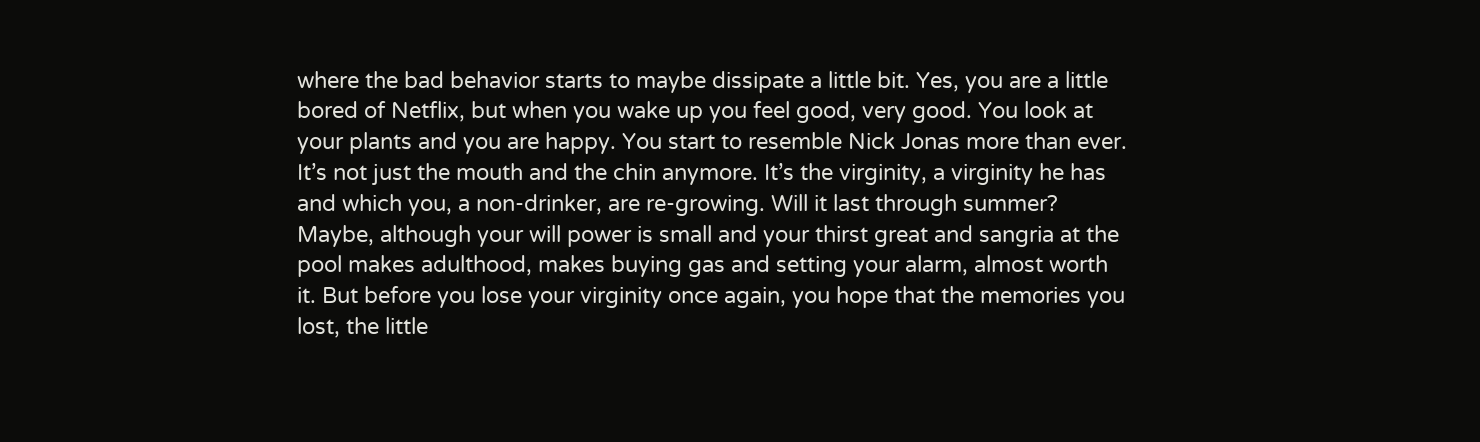where the bad behavior starts to maybe dissipate a little bit. Yes, you are a little bored of Netflix, but when you wake up you feel good, very good. You look at your plants and you are happy. You start to resemble Nick Jonas more than ever. It’s not just the mouth and the chin anymore. It’s the virginity, a virginity he has and which you, a non-drinker, are re-growing. Will it last through summer? Maybe, although your will power is small and your thirst great and sangria at the pool makes adulthood, makes buying gas and setting your alarm, almost worth it. But before you lose your virginity once again, you hope that the memories you lost, the little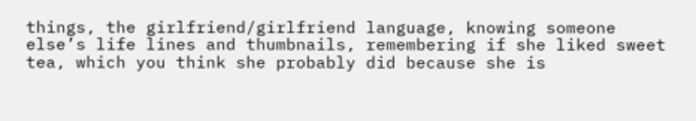things, the girlfriend/girlfriend language, knowing someone else’s life lines and thumbnails, remembering if she liked sweet tea, which you think she probably did because she is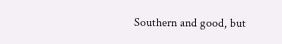Southern and good, but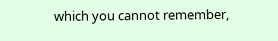which you cannot remember,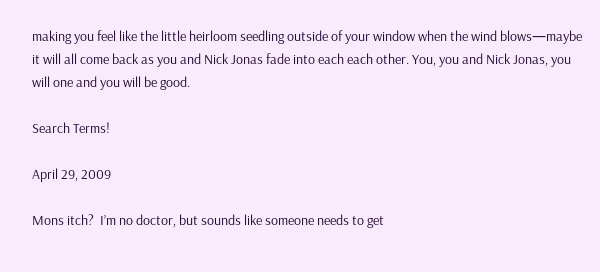making you feel like the little heirloom seedling outside of your window when the wind blows—maybe it will all come back as you and Nick Jonas fade into each each other. You, you and Nick Jonas, you will one and you will be good.

Search Terms!

April 29, 2009

Mons itch?  I’m no doctor, but sounds like someone needs to get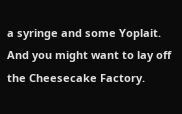a syringe and some Yoplait.  And you might want to lay off the Cheesecake Factory.